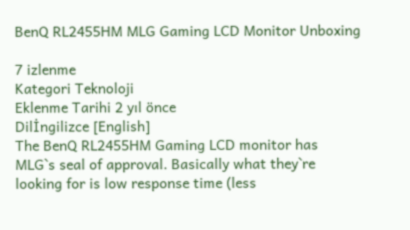BenQ RL2455HM MLG Gaming LCD Monitor Unboxing

7 izlenme
Kategori Teknoloji
Eklenme Tarihi 2 yıl önce
Dilİngilizce [English]
The BenQ RL2455HM Gaming LCD monitor has MLG`s seal of approval. Basically what they`re looking for is low response time (less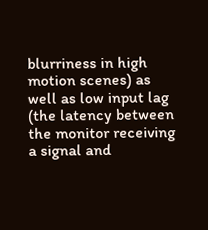blurriness in high motion scenes) as well as low input lag (the latency between the monitor receiving a signal and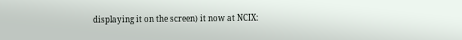displaying it on the screen) it now at NCIX: